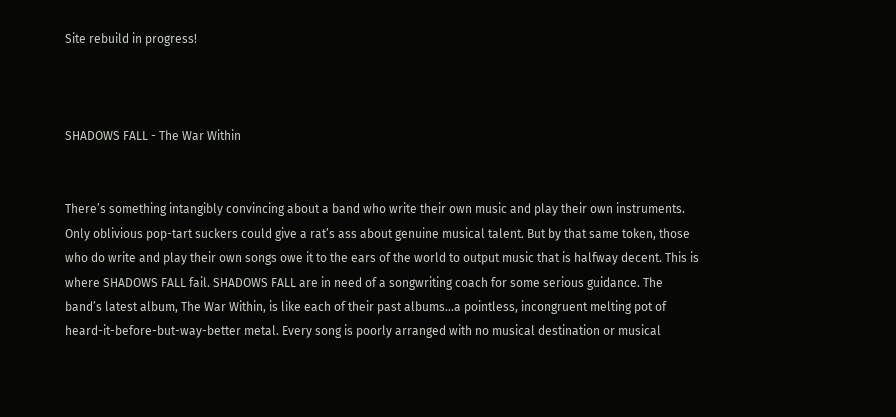Site rebuild in progress!



SHADOWS FALL - The War Within


There’s something intangibly convincing about a band who write their own music and play their own instruments. Only oblivious pop-tart suckers could give a rat’s ass about genuine musical talent. But by that same token, those who do write and play their own songs owe it to the ears of the world to output music that is halfway decent. This is where SHADOWS FALL fail. SHADOWS FALL are in need of a songwriting coach for some serious guidance. The band’s latest album, The War Within, is like each of their past albums…a pointless, incongruent melting pot of heard-it-before-but-way-better metal. Every song is poorly arranged with no musical destination or musical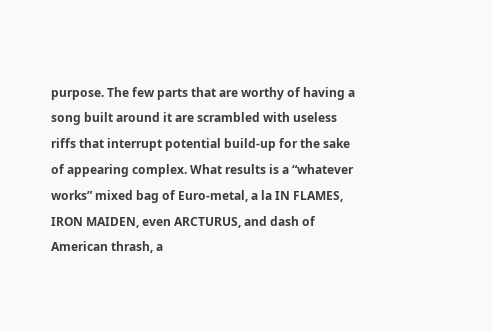purpose. The few parts that are worthy of having a song built around it are scrambled with useless riffs that interrupt potential build-up for the sake of appearing complex. What results is a “whatever works” mixed bag of Euro-metal, a la IN FLAMES, IRON MAIDEN, even ARCTURUS, and dash of American thrash, a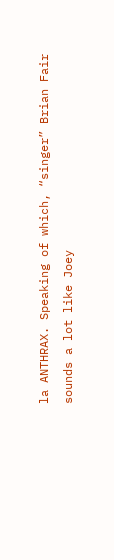la ANTHRAX. Speaking of which, “singer” Brian Fair sounds a lot like Joey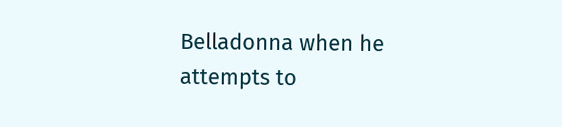Belladonna when he attempts to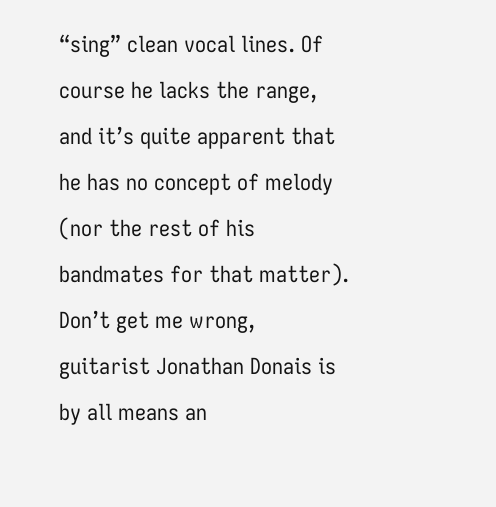“sing” clean vocal lines. Of course he lacks the range, and it’s quite apparent that he has no concept of melody (nor the rest of his bandmates for that matter). Don’t get me wrong, guitarist Jonathan Donais is by all means an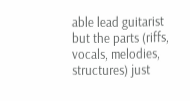able lead guitarist but the parts (riffs, vocals, melodies, structures) just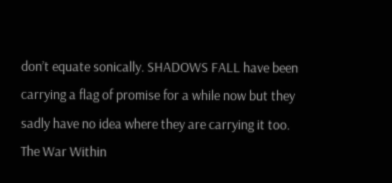don’t equate sonically. SHADOWS FALL have been carrying a flag of promise for a while now but they sadly have no idea where they are carrying it too. The War Within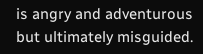is angry and adventurous but ultimately misguided.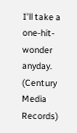I’ll take a one-hit-wonder anyday. (Century Media Records)